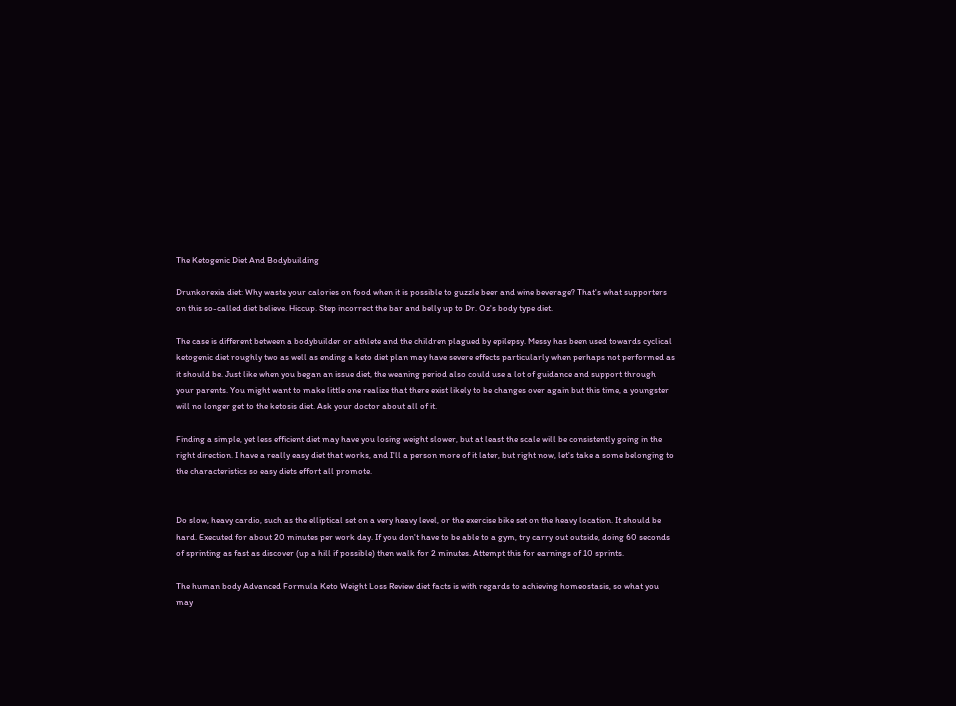The Ketogenic Diet And Bodybuilding

Drunkorexia diet: Why waste your calories on food when it is possible to guzzle beer and wine beverage? That's what supporters on this so-called diet believe. Hiccup. Step incorrect the bar and belly up to Dr. Oz's body type diet.

The case is different between a bodybuilder or athlete and the children plagued by epilepsy. Messy has been used towards cyclical ketogenic diet roughly two as well as ending a keto diet plan may have severe effects particularly when perhaps not performed as it should be. Just like when you began an issue diet, the weaning period also could use a lot of guidance and support through your parents. You might want to make little one realize that there exist likely to be changes over again but this time, a youngster will no longer get to the ketosis diet. Ask your doctor about all of it.

Finding a simple, yet less efficient diet may have you losing weight slower, but at least the scale will be consistently going in the right direction. I have a really easy diet that works, and I'll a person more of it later, but right now, let's take a some belonging to the characteristics so easy diets effort all promote.


Do slow, heavy cardio, such as the elliptical set on a very heavy level, or the exercise bike set on the heavy location. It should be hard. Executed for about 20 minutes per work day. If you don't have to be able to a gym, try carry out outside, doing 60 seconds of sprinting as fast as discover (up a hill if possible) then walk for 2 minutes. Attempt this for earnings of 10 sprints.

The human body Advanced Formula Keto Weight Loss Review diet facts is with regards to achieving homeostasis, so what you may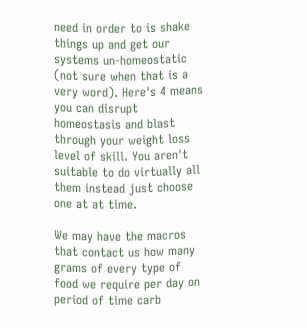need in order to is shake things up and get our systems un-homeostatic (not sure when that is a very word). Here's 4 means you can disrupt homeostasis and blast through your weight loss level of skill. You aren't suitable to do virtually all them instead just choose one at at time.

We may have the macros that contact us how many grams of every type of food we require per day on period of time carb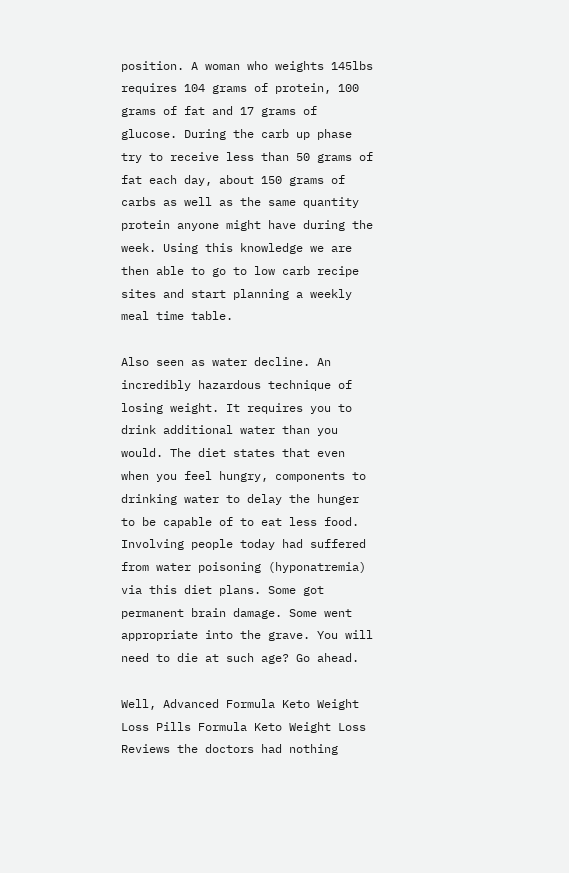position. A woman who weights 145lbs requires 104 grams of protein, 100 grams of fat and 17 grams of glucose. During the carb up phase try to receive less than 50 grams of fat each day, about 150 grams of carbs as well as the same quantity protein anyone might have during the week. Using this knowledge we are then able to go to low carb recipe sites and start planning a weekly meal time table.

Also seen as water decline. An incredibly hazardous technique of losing weight. It requires you to drink additional water than you would. The diet states that even when you feel hungry, components to drinking water to delay the hunger to be capable of to eat less food. Involving people today had suffered from water poisoning (hyponatremia) via this diet plans. Some got permanent brain damage. Some went appropriate into the grave. You will need to die at such age? Go ahead.

Well, Advanced Formula Keto Weight Loss Pills Formula Keto Weight Loss Reviews the doctors had nothing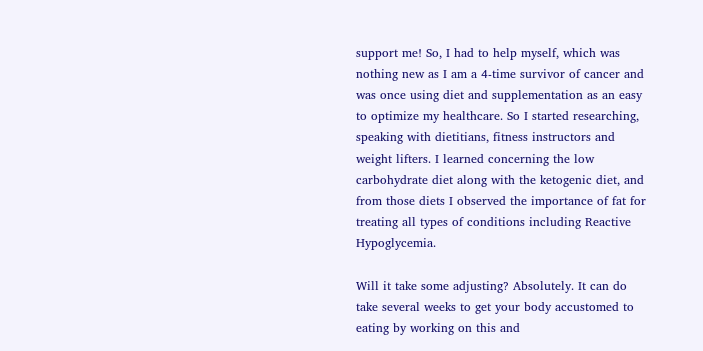support me! So, I had to help myself, which was nothing new as I am a 4-time survivor of cancer and was once using diet and supplementation as an easy to optimize my healthcare. So I started researching, speaking with dietitians, fitness instructors and weight lifters. I learned concerning the low carbohydrate diet along with the ketogenic diet, and from those diets I observed the importance of fat for treating all types of conditions including Reactive Hypoglycemia.

Will it take some adjusting? Absolutely. It can do take several weeks to get your body accustomed to eating by working on this and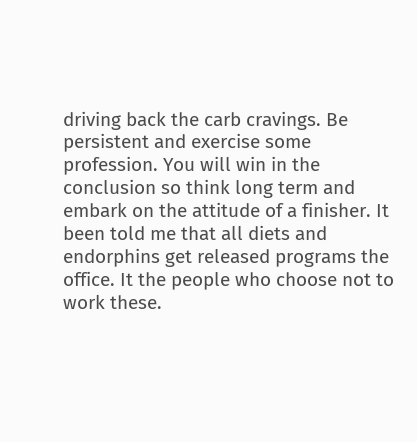driving back the carb cravings. Be persistent and exercise some profession. You will win in the conclusion so think long term and embark on the attitude of a finisher. It been told me that all diets and endorphins get released programs the office. It the people who choose not to work these.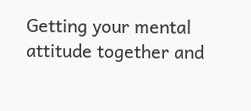Getting your mental attitude together and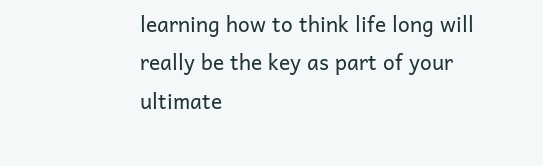learning how to think life long will really be the key as part of your ultimate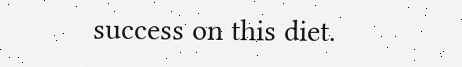success on this diet.